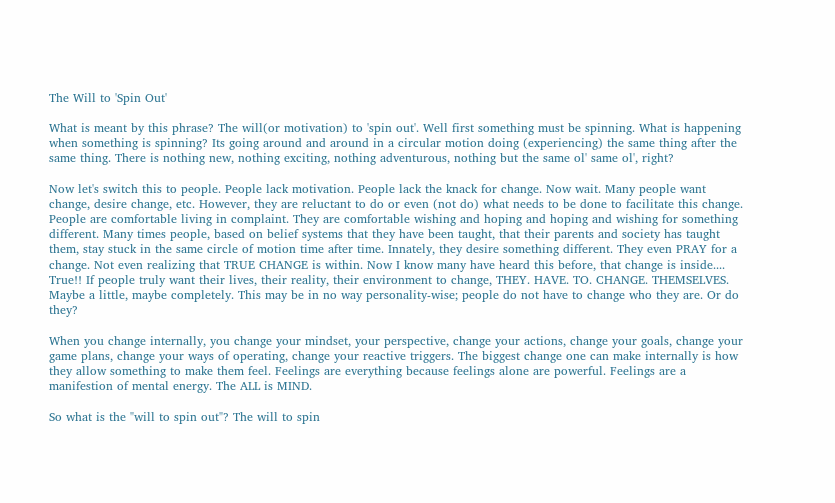The Will to 'Spin Out'

What is meant by this phrase? The will(or motivation) to 'spin out'. Well first something must be spinning. What is happening when something is spinning? Its going around and around in a circular motion doing (experiencing) the same thing after the same thing. There is nothing new, nothing exciting, nothing adventurous, nothing but the same ol' same ol', right?

Now let's switch this to people. People lack motivation. People lack the knack for change. Now wait. Many people want change, desire change, etc. However, they are reluctant to do or even (not do) what needs to be done to facilitate this change. People are comfortable living in complaint. They are comfortable wishing and hoping and hoping and wishing for something different. Many times people, based on belief systems that they have been taught, that their parents and society has taught them, stay stuck in the same circle of motion time after time. Innately, they desire something different. They even PRAY for a change. Not even realizing that TRUE CHANGE is within. Now I know many have heard this before, that change is inside.... True!! If people truly want their lives, their reality, their environment to change, THEY. HAVE. TO. CHANGE. THEMSELVES. Maybe a little, maybe completely. This may be in no way personality-wise; people do not have to change who they are. Or do they?

When you change internally, you change your mindset, your perspective, change your actions, change your goals, change your game plans, change your ways of operating, change your reactive triggers. The biggest change one can make internally is how they allow something to make them feel. Feelings are everything because feelings alone are powerful. Feelings are a manifestion of mental energy. The ALL is MIND.

So what is the "will to spin out"? The will to spin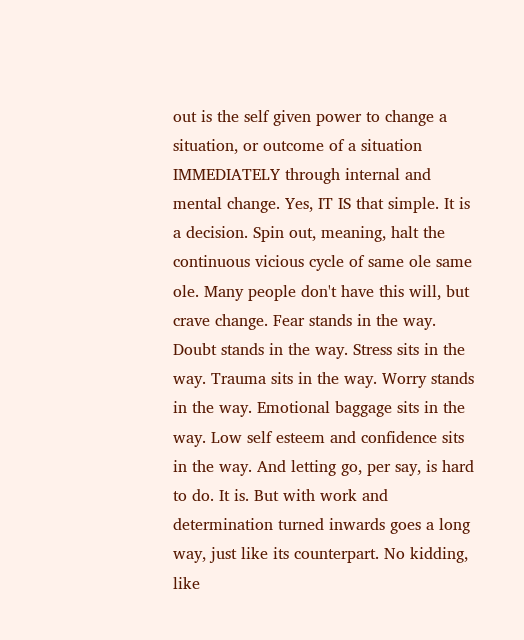out is the self given power to change a situation, or outcome of a situation IMMEDIATELY through internal and mental change. Yes, IT IS that simple. It is a decision. Spin out, meaning, halt the continuous vicious cycle of same ole same ole. Many people don't have this will, but crave change. Fear stands in the way. Doubt stands in the way. Stress sits in the way. Trauma sits in the way. Worry stands in the way. Emotional baggage sits in the way. Low self esteem and confidence sits in the way. And letting go, per say, is hard to do. It is. But with work and determination turned inwards goes a long way, just like its counterpart. No kidding, like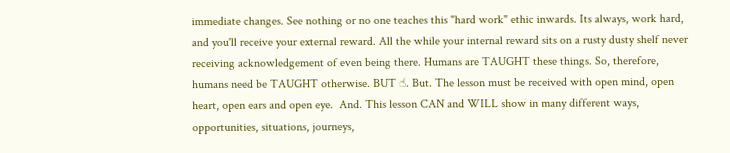immediate changes. See nothing or no one teaches this "hard work" ethic inwards. Its always, work hard, and you'll receive your external reward. All the while your internal reward sits on a rusty dusty shelf never receiving acknowledgement of even being there. Humans are TAUGHT these things. So, therefore, humans need be TAUGHT otherwise. BUT ☝. But. The lesson must be received with open mind, open heart, open ears and open eye.  And. This lesson CAN and WILL show in many different ways, opportunities, situations, journeys,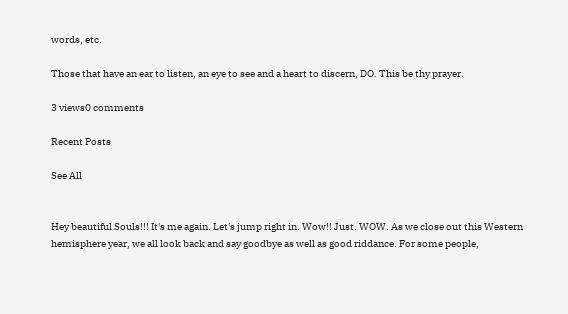words, etc.

Those that have an ear to listen, an eye to see and a heart to discern, DO. This be thy prayer.

3 views0 comments

Recent Posts

See All


Hey beautiful Souls!!! It's me again. Let's jump right in. Wow!! Just. WOW. As we close out this Western hemisphere year, we all look back and say goodbye as well as good riddance. For some people,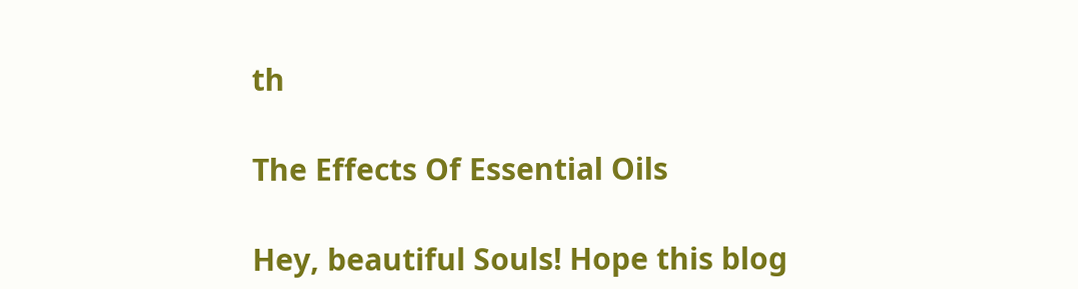th

The Effects Of Essential Oils

Hey, beautiful Souls! Hope this blog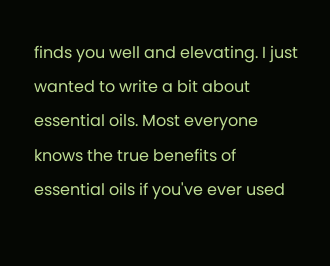finds you well and elevating. I just wanted to write a bit about essential oils. Most everyone knows the true benefits of essential oils if you've ever used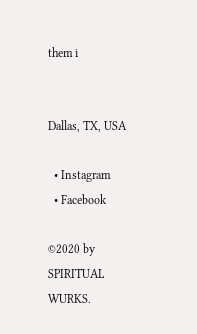them i


Dallas, TX, USA

  • Instagram
  • Facebook

©2020 by SPIRITUAL WURKS.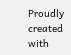Proudly created with